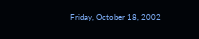Friday, October 18, 2002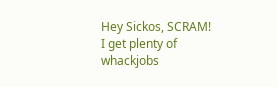Hey Sickos, SCRAM!
I get plenty of whackjobs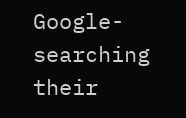Google-searching their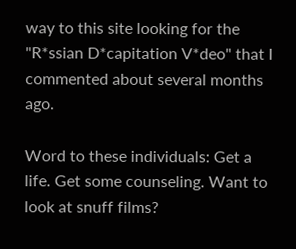way to this site looking for the "R*ssian D*capitation V*deo" that I commented about several months ago.

Word to these individuals: Get a life. Get some counseling. Want to look at snuff films?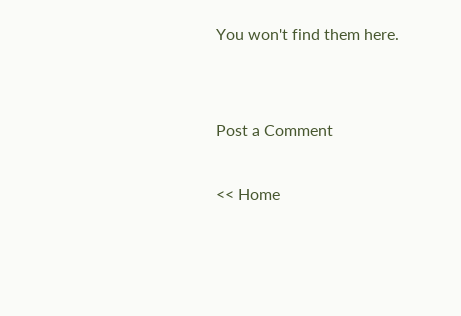You won't find them here.


Post a Comment

<< Home